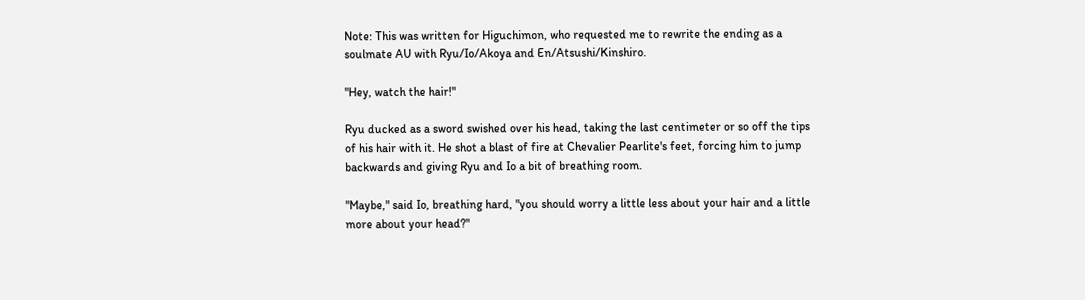Note: This was written for Higuchimon, who requested me to rewrite the ending as a soulmate AU with Ryu/Io/Akoya and En/Atsushi/Kinshiro.

"Hey, watch the hair!"

Ryu ducked as a sword swished over his head, taking the last centimeter or so off the tips of his hair with it. He shot a blast of fire at Chevalier Pearlite's feet, forcing him to jump backwards and giving Ryu and Io a bit of breathing room.

"Maybe," said Io, breathing hard, "you should worry a little less about your hair and a little more about your head?"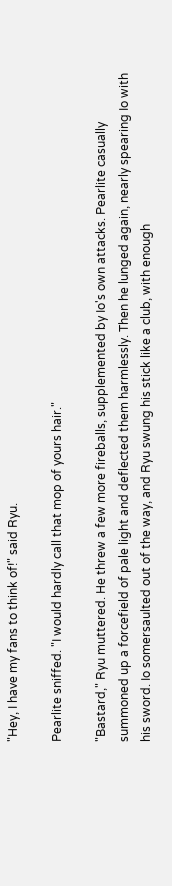"Hey, I have my fans to think of!" said Ryu.

Pearlite sniffed. "I would hardly call that mop of yours hair."

"Bastard," Ryu muttered. He threw a few more fireballs, supplemented by Io's own attacks. Pearlite casually summoned up a forcefield of pale light and deflected them harmlessly. Then he lunged again, nearly spearing Io with his sword. Io somersaulted out of the way, and Ryu swung his stick like a club, with enough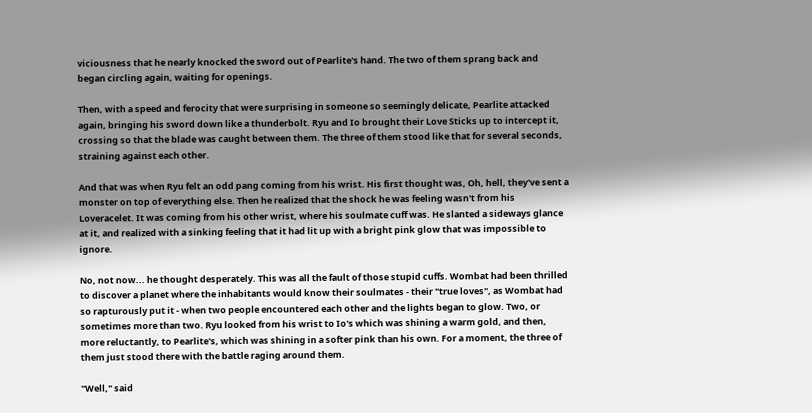viciousness that he nearly knocked the sword out of Pearlite's hand. The two of them sprang back and began circling again, waiting for openings.

Then, with a speed and ferocity that were surprising in someone so seemingly delicate, Pearlite attacked again, bringing his sword down like a thunderbolt. Ryu and Io brought their Love Sticks up to intercept it, crossing so that the blade was caught between them. The three of them stood like that for several seconds, straining against each other.

And that was when Ryu felt an odd pang coming from his wrist. His first thought was, Oh, hell, they've sent a monster on top of everything else. Then he realized that the shock he was feeling wasn't from his Loveracelet. It was coming from his other wrist, where his soulmate cuff was. He slanted a sideways glance at it, and realized with a sinking feeling that it had lit up with a bright pink glow that was impossible to ignore.

No, not now... he thought desperately. This was all the fault of those stupid cuffs. Wombat had been thrilled to discover a planet where the inhabitants would know their soulmates - their "true loves", as Wombat had so rapturously put it - when two people encountered each other and the lights began to glow. Two, or sometimes more than two. Ryu looked from his wrist to Io's which was shining a warm gold, and then, more reluctantly, to Pearlite's, which was shining in a softer pink than his own. For a moment, the three of them just stood there with the battle raging around them.

"Well," said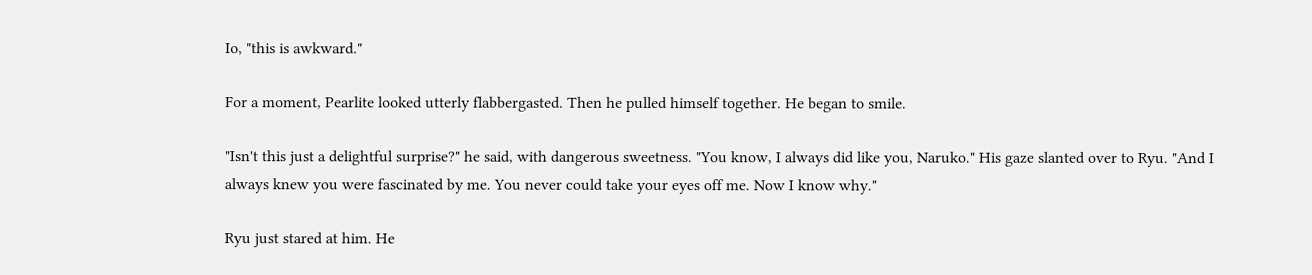Io, "this is awkward."

For a moment, Pearlite looked utterly flabbergasted. Then he pulled himself together. He began to smile.

"Isn't this just a delightful surprise?" he said, with dangerous sweetness. "You know, I always did like you, Naruko." His gaze slanted over to Ryu. "And I always knew you were fascinated by me. You never could take your eyes off me. Now I know why."

Ryu just stared at him. He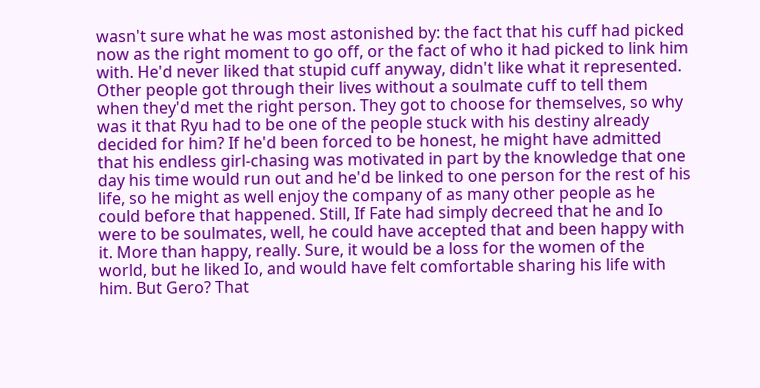wasn't sure what he was most astonished by: the fact that his cuff had picked now as the right moment to go off, or the fact of who it had picked to link him with. He'd never liked that stupid cuff anyway, didn't like what it represented. Other people got through their lives without a soulmate cuff to tell them when they'd met the right person. They got to choose for themselves, so why was it that Ryu had to be one of the people stuck with his destiny already decided for him? If he'd been forced to be honest, he might have admitted that his endless girl-chasing was motivated in part by the knowledge that one day his time would run out and he'd be linked to one person for the rest of his life, so he might as well enjoy the company of as many other people as he could before that happened. Still, If Fate had simply decreed that he and Io were to be soulmates, well, he could have accepted that and been happy with it. More than happy, really. Sure, it would be a loss for the women of the world, but he liked Io, and would have felt comfortable sharing his life with him. But Gero? That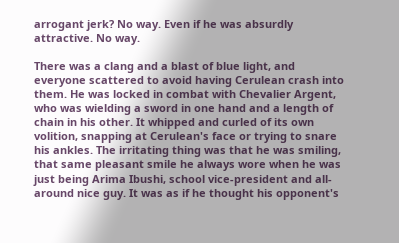arrogant jerk? No way. Even if he was absurdly attractive. No way.

There was a clang and a blast of blue light, and everyone scattered to avoid having Cerulean crash into them. He was locked in combat with Chevalier Argent, who was wielding a sword in one hand and a length of chain in his other. It whipped and curled of its own volition, snapping at Cerulean's face or trying to snare his ankles. The irritating thing was that he was smiling, that same pleasant smile he always wore when he was just being Arima Ibushi, school vice-president and all-around nice guy. It was as if he thought his opponent's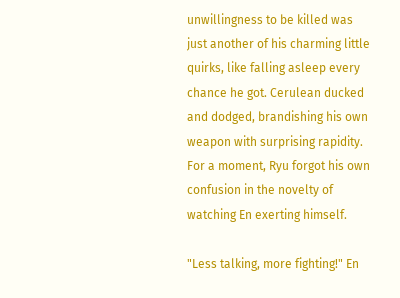unwillingness to be killed was just another of his charming little quirks, like falling asleep every chance he got. Cerulean ducked and dodged, brandishing his own weapon with surprising rapidity. For a moment, Ryu forgot his own confusion in the novelty of watching En exerting himself.

"Less talking, more fighting!" En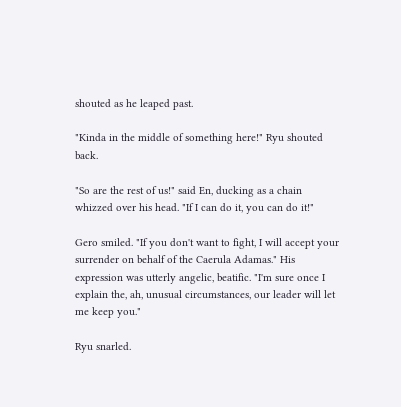shouted as he leaped past.

"Kinda in the middle of something here!" Ryu shouted back.

"So are the rest of us!" said En, ducking as a chain whizzed over his head. "If I can do it, you can do it!"

Gero smiled. "If you don't want to fight, I will accept your surrender on behalf of the Caerula Adamas." His expression was utterly angelic, beatific. "I'm sure once I explain the, ah, unusual circumstances, our leader will let me keep you."

Ryu snarled.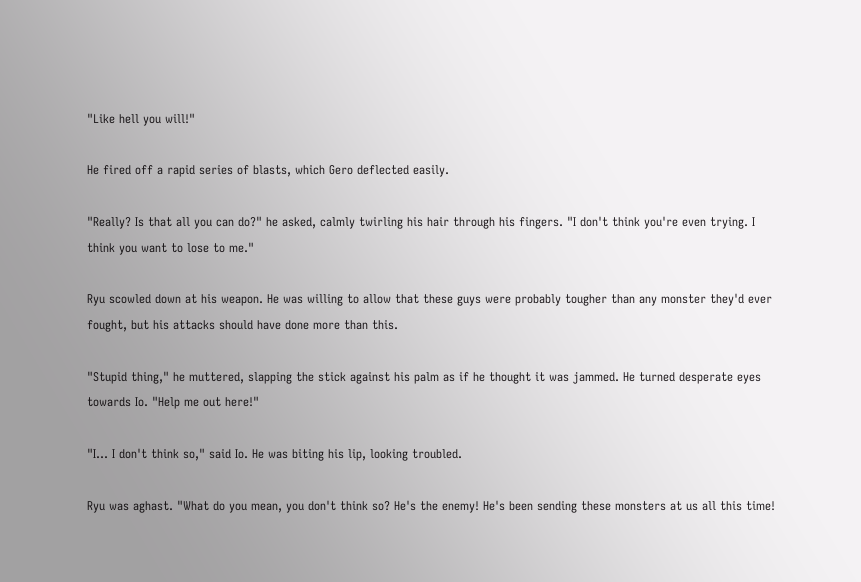"Like hell you will!"

He fired off a rapid series of blasts, which Gero deflected easily.

"Really? Is that all you can do?" he asked, calmly twirling his hair through his fingers. "I don't think you're even trying. I think you want to lose to me."

Ryu scowled down at his weapon. He was willing to allow that these guys were probably tougher than any monster they'd ever fought, but his attacks should have done more than this.

"Stupid thing," he muttered, slapping the stick against his palm as if he thought it was jammed. He turned desperate eyes towards Io. "Help me out here!"

"I... I don't think so," said Io. He was biting his lip, looking troubled.

Ryu was aghast. "What do you mean, you don't think so? He's the enemy! He's been sending these monsters at us all this time!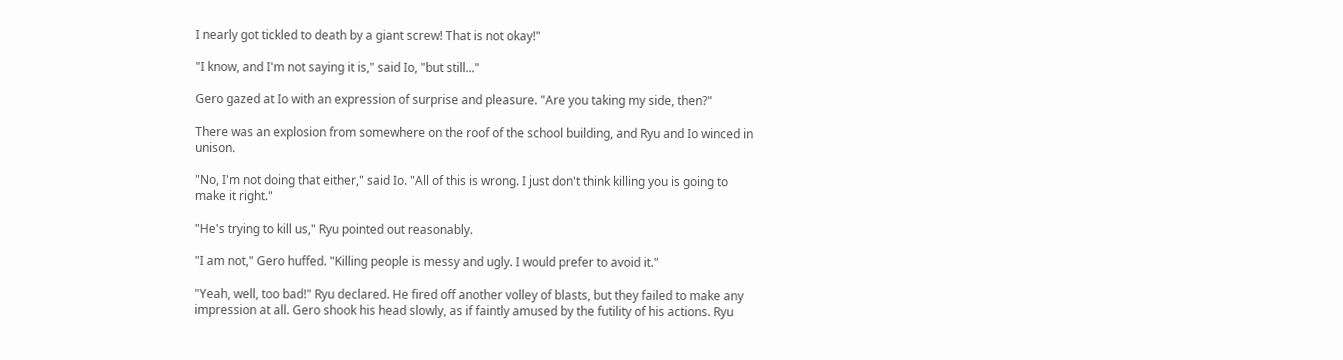I nearly got tickled to death by a giant screw! That is not okay!"

"I know, and I'm not saying it is," said Io, "but still..."

Gero gazed at Io with an expression of surprise and pleasure. "Are you taking my side, then?"

There was an explosion from somewhere on the roof of the school building, and Ryu and Io winced in unison.

"No, I'm not doing that either," said Io. "All of this is wrong. I just don't think killing you is going to make it right."

"He's trying to kill us," Ryu pointed out reasonably.

"I am not," Gero huffed. "Killing people is messy and ugly. I would prefer to avoid it."

"Yeah, well, too bad!" Ryu declared. He fired off another volley of blasts, but they failed to make any impression at all. Gero shook his head slowly, as if faintly amused by the futility of his actions. Ryu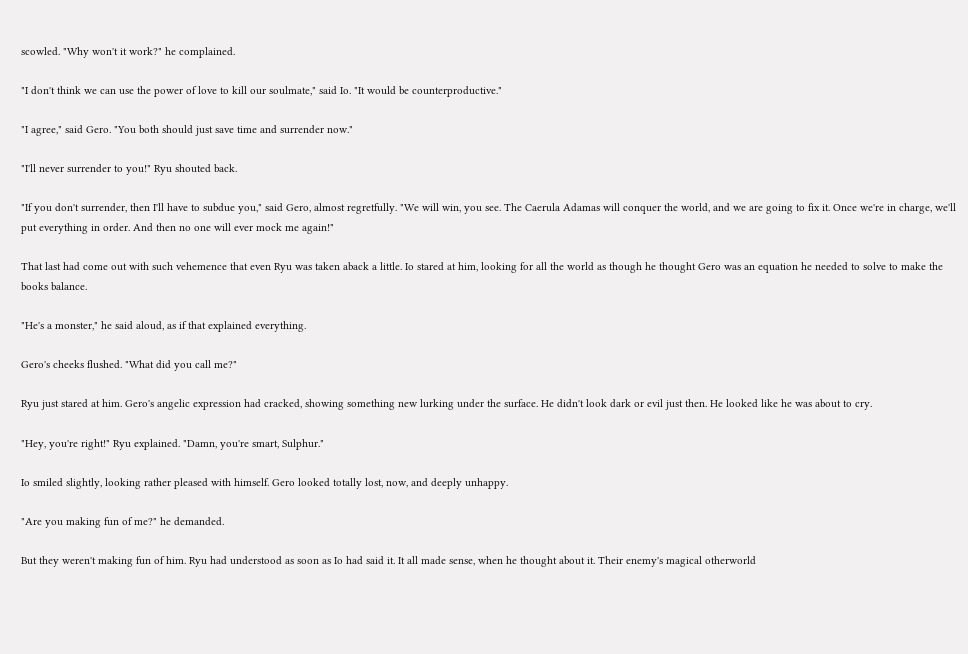scowled. "Why won't it work?" he complained.

"I don't think we can use the power of love to kill our soulmate," said Io. "It would be counterproductive."

"I agree," said Gero. "You both should just save time and surrender now."

"I'll never surrender to you!" Ryu shouted back.

"If you don't surrender, then I'll have to subdue you," said Gero, almost regretfully. "We will win, you see. The Caerula Adamas will conquer the world, and we are going to fix it. Once we're in charge, we'll put everything in order. And then no one will ever mock me again!"

That last had come out with such vehemence that even Ryu was taken aback a little. Io stared at him, looking for all the world as though he thought Gero was an equation he needed to solve to make the books balance.

"He's a monster," he said aloud, as if that explained everything.

Gero's cheeks flushed. "What did you call me?"

Ryu just stared at him. Gero's angelic expression had cracked, showing something new lurking under the surface. He didn't look dark or evil just then. He looked like he was about to cry.

"Hey, you're right!" Ryu explained. "Damn, you're smart, Sulphur."

Io smiled slightly, looking rather pleased with himself. Gero looked totally lost, now, and deeply unhappy.

"Are you making fun of me?" he demanded.

But they weren't making fun of him. Ryu had understood as soon as Io had said it. It all made sense, when he thought about it. Their enemy's magical otherworld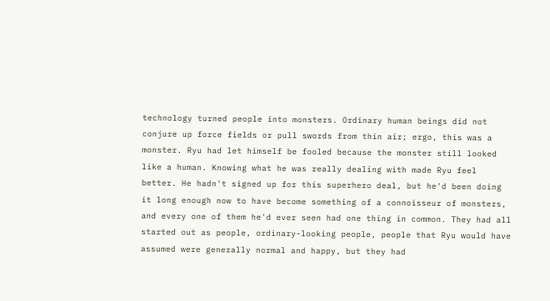technology turned people into monsters. Ordinary human beings did not conjure up force fields or pull swords from thin air; ergo, this was a monster. Ryu had let himself be fooled because the monster still looked like a human. Knowing what he was really dealing with made Ryu feel better. He hadn't signed up for this superhero deal, but he'd been doing it long enough now to have become something of a connoisseur of monsters, and every one of them he'd ever seen had one thing in common. They had all started out as people, ordinary-looking people, people that Ryu would have assumed were generally normal and happy, but they had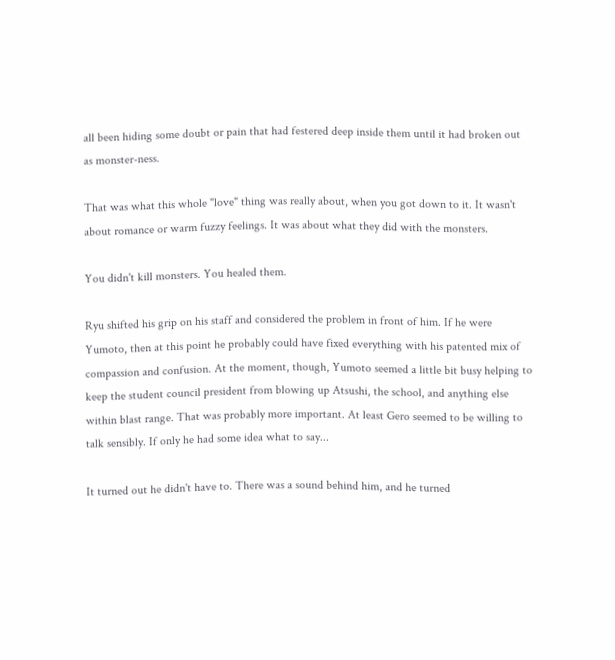all been hiding some doubt or pain that had festered deep inside them until it had broken out as monster-ness.

That was what this whole "love" thing was really about, when you got down to it. It wasn't about romance or warm fuzzy feelings. It was about what they did with the monsters.

You didn't kill monsters. You healed them.

Ryu shifted his grip on his staff and considered the problem in front of him. If he were Yumoto, then at this point he probably could have fixed everything with his patented mix of compassion and confusion. At the moment, though, Yumoto seemed a little bit busy helping to keep the student council president from blowing up Atsushi, the school, and anything else within blast range. That was probably more important. At least Gero seemed to be willing to talk sensibly. If only he had some idea what to say...

It turned out he didn't have to. There was a sound behind him, and he turned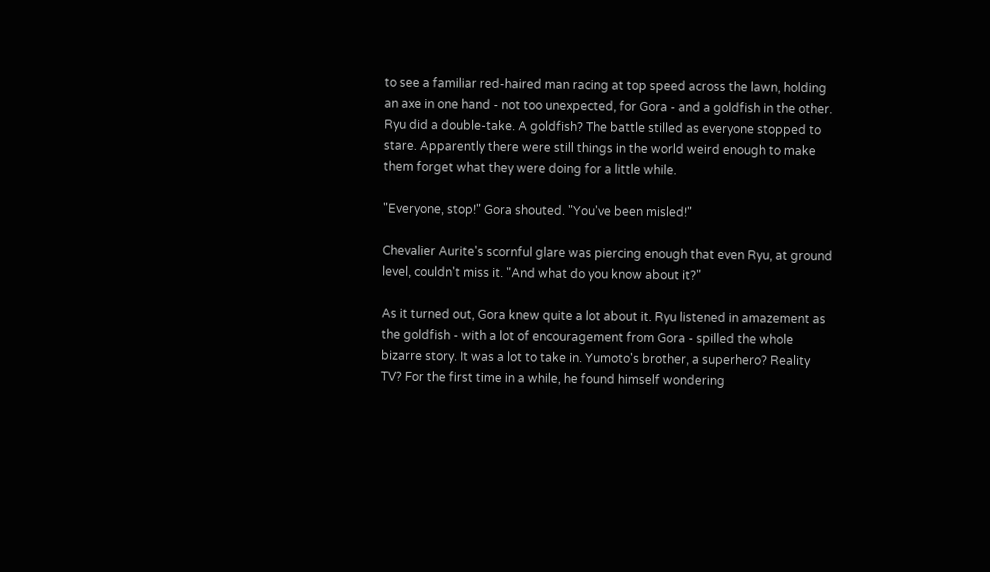to see a familiar red-haired man racing at top speed across the lawn, holding an axe in one hand - not too unexpected, for Gora - and a goldfish in the other. Ryu did a double-take. A goldfish? The battle stilled as everyone stopped to stare. Apparently there were still things in the world weird enough to make them forget what they were doing for a little while.

"Everyone, stop!" Gora shouted. "You've been misled!"

Chevalier Aurite's scornful glare was piercing enough that even Ryu, at ground level, couldn't miss it. "And what do you know about it?"

As it turned out, Gora knew quite a lot about it. Ryu listened in amazement as the goldfish - with a lot of encouragement from Gora - spilled the whole bizarre story. It was a lot to take in. Yumoto's brother, a superhero? Reality TV? For the first time in a while, he found himself wondering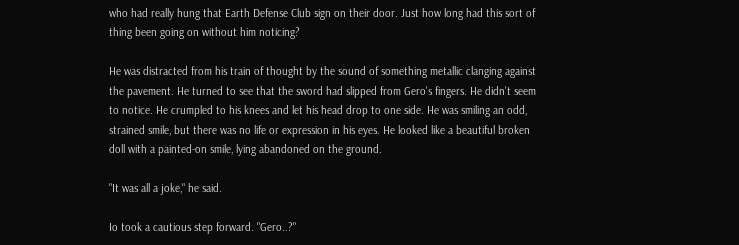who had really hung that Earth Defense Club sign on their door. Just how long had this sort of thing been going on without him noticing?

He was distracted from his train of thought by the sound of something metallic clanging against the pavement. He turned to see that the sword had slipped from Gero's fingers. He didn't seem to notice. He crumpled to his knees and let his head drop to one side. He was smiling an odd, strained smile, but there was no life or expression in his eyes. He looked like a beautiful broken doll with a painted-on smile, lying abandoned on the ground.

"It was all a joke," he said.

Io took a cautious step forward. "Gero..?"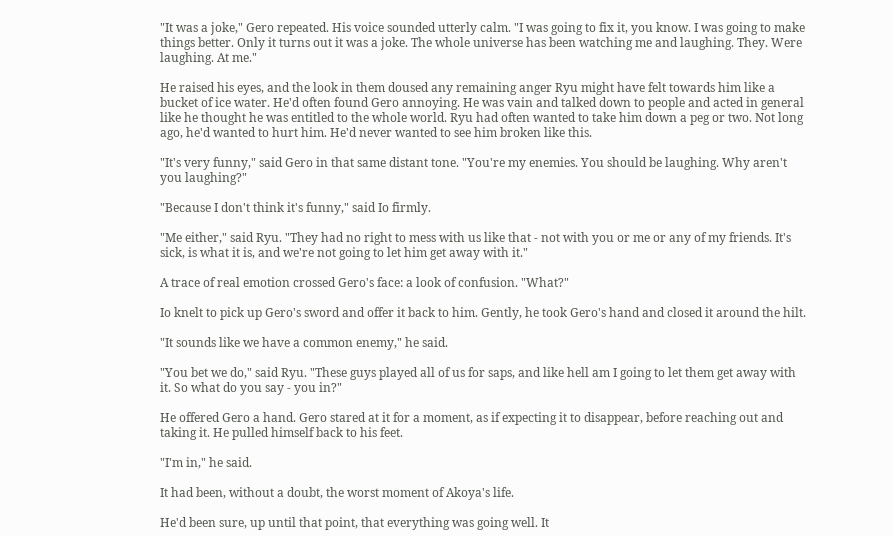"It was a joke," Gero repeated. His voice sounded utterly calm. "I was going to fix it, you know. I was going to make things better. Only it turns out it was a joke. The whole universe has been watching me and laughing. They. Were laughing. At me."

He raised his eyes, and the look in them doused any remaining anger Ryu might have felt towards him like a bucket of ice water. He'd often found Gero annoying. He was vain and talked down to people and acted in general like he thought he was entitled to the whole world. Ryu had often wanted to take him down a peg or two. Not long ago, he'd wanted to hurt him. He'd never wanted to see him broken like this.

"It's very funny," said Gero in that same distant tone. "You're my enemies. You should be laughing. Why aren't you laughing?"

"Because I don't think it's funny," said Io firmly.

"Me either," said Ryu. "They had no right to mess with us like that - not with you or me or any of my friends. It's sick, is what it is, and we're not going to let him get away with it."

A trace of real emotion crossed Gero's face: a look of confusion. "What?"

Io knelt to pick up Gero's sword and offer it back to him. Gently, he took Gero's hand and closed it around the hilt.

"It sounds like we have a common enemy," he said.

"You bet we do," said Ryu. "These guys played all of us for saps, and like hell am I going to let them get away with it. So what do you say - you in?"

He offered Gero a hand. Gero stared at it for a moment, as if expecting it to disappear, before reaching out and taking it. He pulled himself back to his feet.

"I'm in," he said.

It had been, without a doubt, the worst moment of Akoya's life.

He'd been sure, up until that point, that everything was going well. It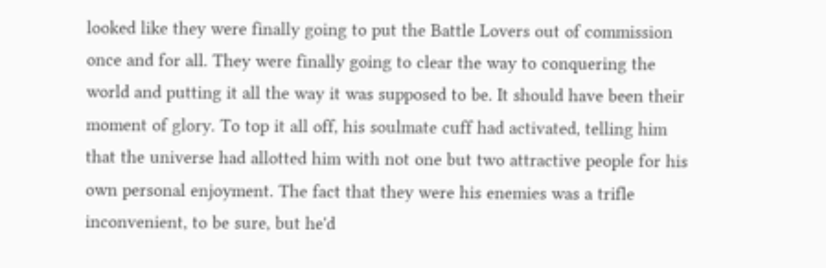looked like they were finally going to put the Battle Lovers out of commission once and for all. They were finally going to clear the way to conquering the world and putting it all the way it was supposed to be. It should have been their moment of glory. To top it all off, his soulmate cuff had activated, telling him that the universe had allotted him with not one but two attractive people for his own personal enjoyment. The fact that they were his enemies was a trifle inconvenient, to be sure, but he'd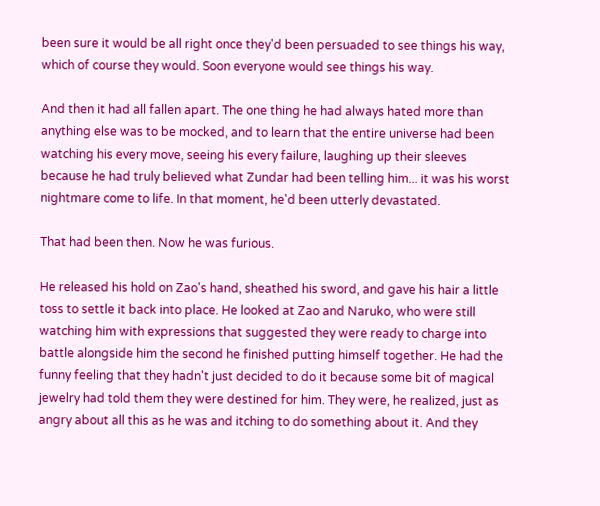been sure it would be all right once they'd been persuaded to see things his way, which of course they would. Soon everyone would see things his way.

And then it had all fallen apart. The one thing he had always hated more than anything else was to be mocked, and to learn that the entire universe had been watching his every move, seeing his every failure, laughing up their sleeves because he had truly believed what Zundar had been telling him... it was his worst nightmare come to life. In that moment, he'd been utterly devastated.

That had been then. Now he was furious.

He released his hold on Zao's hand, sheathed his sword, and gave his hair a little toss to settle it back into place. He looked at Zao and Naruko, who were still watching him with expressions that suggested they were ready to charge into battle alongside him the second he finished putting himself together. He had the funny feeling that they hadn't just decided to do it because some bit of magical jewelry had told them they were destined for him. They were, he realized, just as angry about all this as he was and itching to do something about it. And they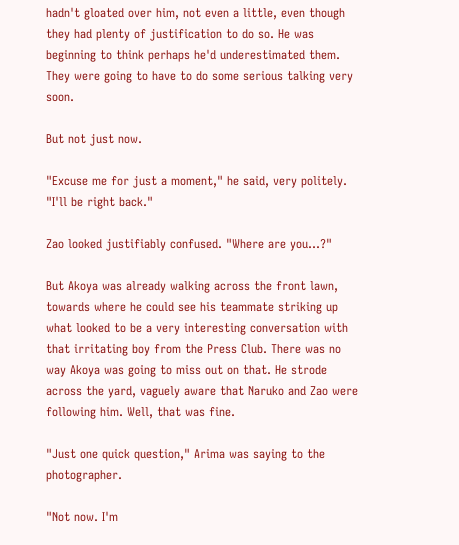hadn't gloated over him, not even a little, even though they had plenty of justification to do so. He was beginning to think perhaps he'd underestimated them. They were going to have to do some serious talking very soon.

But not just now.

"Excuse me for just a moment," he said, very politely. "I'll be right back."

Zao looked justifiably confused. "Where are you...?"

But Akoya was already walking across the front lawn, towards where he could see his teammate striking up what looked to be a very interesting conversation with that irritating boy from the Press Club. There was no way Akoya was going to miss out on that. He strode across the yard, vaguely aware that Naruko and Zao were following him. Well, that was fine.

"Just one quick question," Arima was saying to the photographer.

"Not now. I'm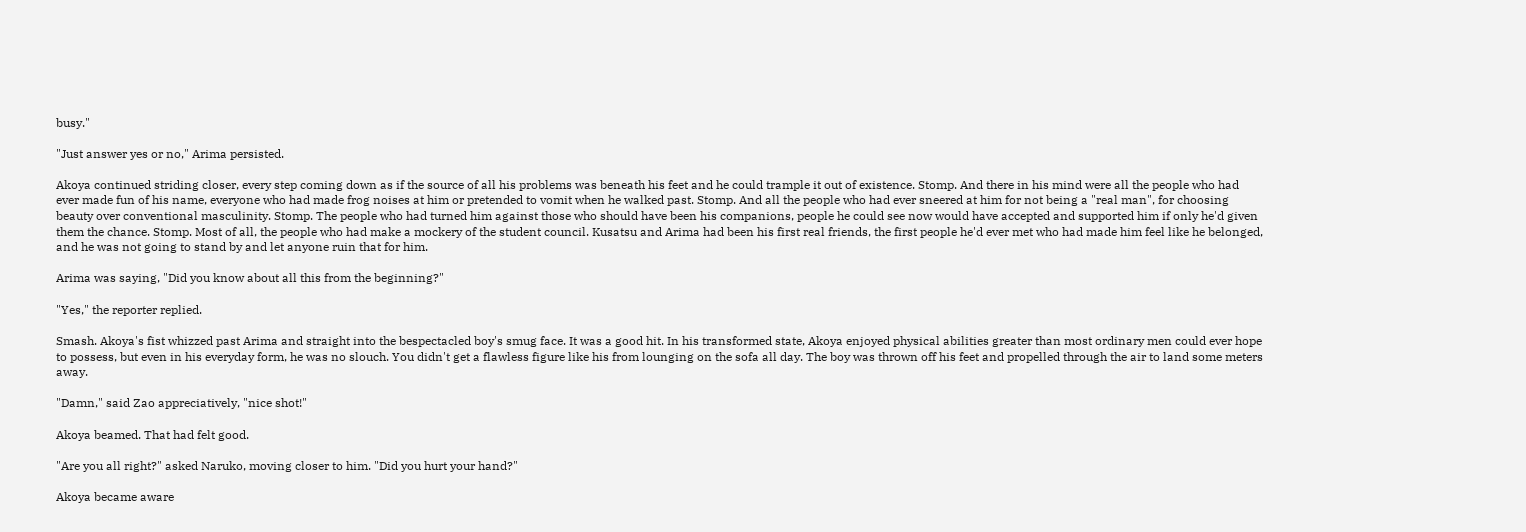busy."

"Just answer yes or no," Arima persisted.

Akoya continued striding closer, every step coming down as if the source of all his problems was beneath his feet and he could trample it out of existence. Stomp. And there in his mind were all the people who had ever made fun of his name, everyone who had made frog noises at him or pretended to vomit when he walked past. Stomp. And all the people who had ever sneered at him for not being a "real man", for choosing beauty over conventional masculinity. Stomp. The people who had turned him against those who should have been his companions, people he could see now would have accepted and supported him if only he'd given them the chance. Stomp. Most of all, the people who had make a mockery of the student council. Kusatsu and Arima had been his first real friends, the first people he'd ever met who had made him feel like he belonged, and he was not going to stand by and let anyone ruin that for him.

Arima was saying, "Did you know about all this from the beginning?"

"Yes," the reporter replied.

Smash. Akoya's fist whizzed past Arima and straight into the bespectacled boy's smug face. It was a good hit. In his transformed state, Akoya enjoyed physical abilities greater than most ordinary men could ever hope to possess, but even in his everyday form, he was no slouch. You didn't get a flawless figure like his from lounging on the sofa all day. The boy was thrown off his feet and propelled through the air to land some meters away.

"Damn," said Zao appreciatively, "nice shot!"

Akoya beamed. That had felt good.

"Are you all right?" asked Naruko, moving closer to him. "Did you hurt your hand?"

Akoya became aware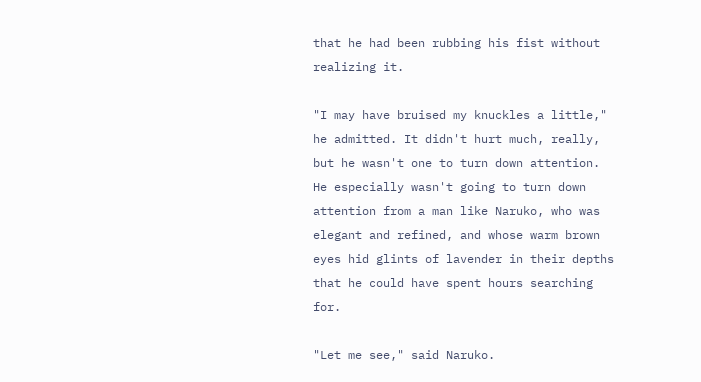that he had been rubbing his fist without realizing it.

"I may have bruised my knuckles a little," he admitted. It didn't hurt much, really, but he wasn't one to turn down attention. He especially wasn't going to turn down attention from a man like Naruko, who was elegant and refined, and whose warm brown eyes hid glints of lavender in their depths that he could have spent hours searching for.

"Let me see," said Naruko.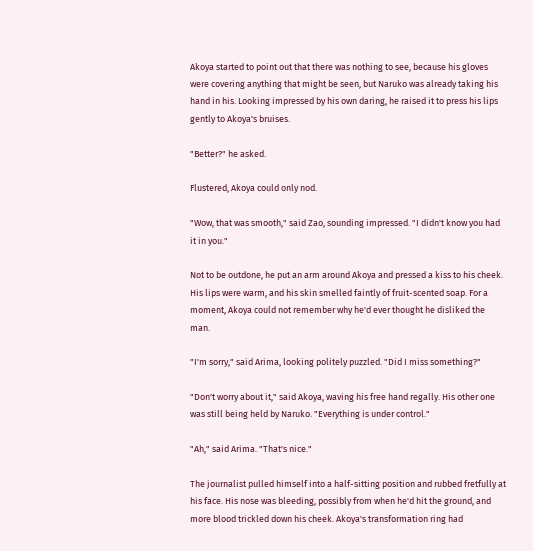Akoya started to point out that there was nothing to see, because his gloves were covering anything that might be seen, but Naruko was already taking his hand in his. Looking impressed by his own daring, he raised it to press his lips gently to Akoya's bruises.

"Better?" he asked.

Flustered, Akoya could only nod.

"Wow, that was smooth," said Zao, sounding impressed. "I didn't know you had it in you."

Not to be outdone, he put an arm around Akoya and pressed a kiss to his cheek. His lips were warm, and his skin smelled faintly of fruit-scented soap. For a moment, Akoya could not remember why he'd ever thought he disliked the man.

"I'm sorry," said Arima, looking politely puzzled. "Did I miss something?"

"Don't worry about it," said Akoya, waving his free hand regally. His other one was still being held by Naruko. "Everything is under control."

"Ah," said Arima. "That's nice."

The journalist pulled himself into a half-sitting position and rubbed fretfully at his face. His nose was bleeding, possibly from when he'd hit the ground, and more blood trickled down his cheek. Akoya's transformation ring had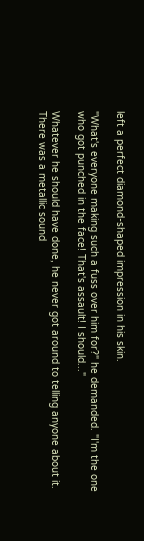left a perfect diamond-shaped impression in his skin.

"What's everyone making such a fuss over him for?" he demanded. "I'm the one who got punched in the face! That's assault! I should..."

Whatever he should have done, he never got around to telling anyone about it. There was a metallic sound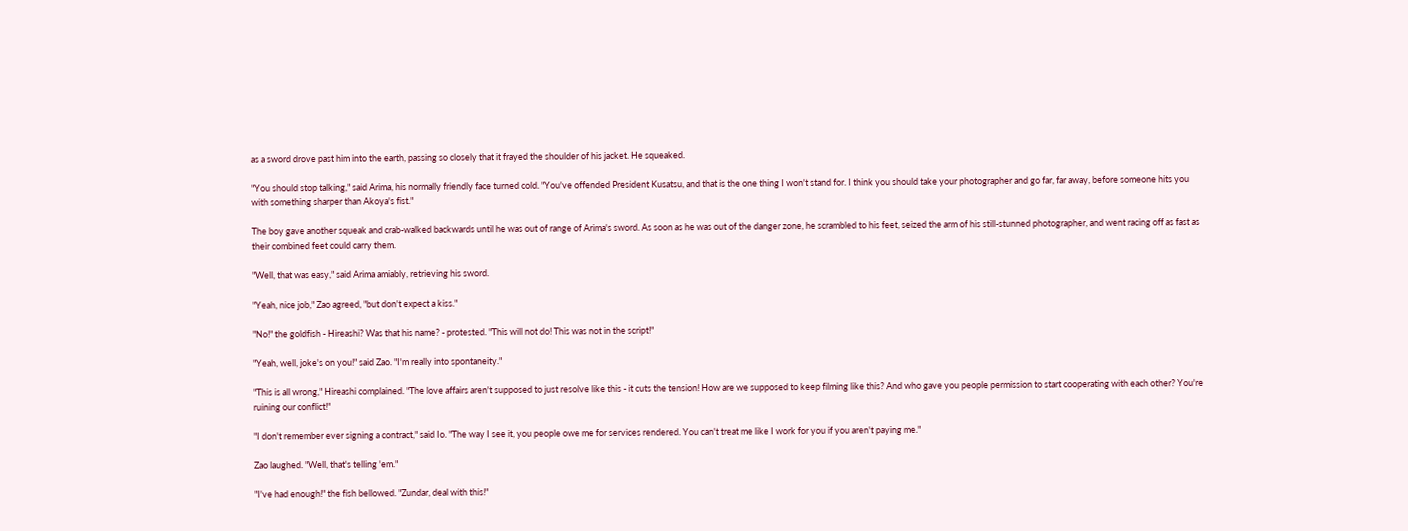as a sword drove past him into the earth, passing so closely that it frayed the shoulder of his jacket. He squeaked.

"You should stop talking," said Arima, his normally friendly face turned cold. "You've offended President Kusatsu, and that is the one thing I won't stand for. I think you should take your photographer and go far, far away, before someone hits you with something sharper than Akoya's fist."

The boy gave another squeak and crab-walked backwards until he was out of range of Arima's sword. As soon as he was out of the danger zone, he scrambled to his feet, seized the arm of his still-stunned photographer, and went racing off as fast as their combined feet could carry them.

"Well, that was easy," said Arima amiably, retrieving his sword.

"Yeah, nice job," Zao agreed, "but don't expect a kiss."

"No!" the goldfish - Hireashi? Was that his name? - protested. "This will not do! This was not in the script!"

"Yeah, well, joke's on you!" said Zao. "I'm really into spontaneity."

"This is all wrong," Hireashi complained. "The love affairs aren't supposed to just resolve like this - it cuts the tension! How are we supposed to keep filming like this? And who gave you people permission to start cooperating with each other? You're ruining our conflict!"

"I don't remember ever signing a contract," said Io. "The way I see it, you people owe me for services rendered. You can't treat me like I work for you if you aren't paying me."

Zao laughed. "Well, that's telling 'em."

"I've had enough!" the fish bellowed. "Zundar, deal with this!"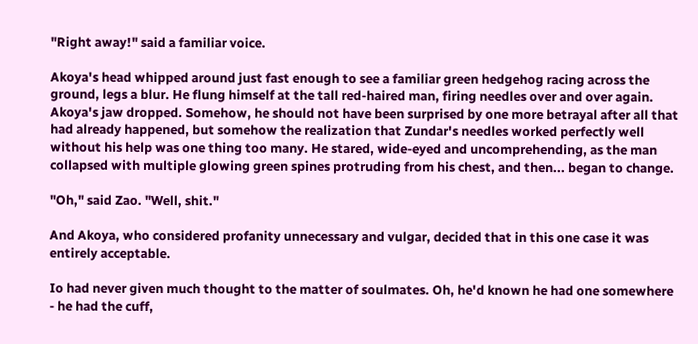"Right away!" said a familiar voice.

Akoya's head whipped around just fast enough to see a familiar green hedgehog racing across the ground, legs a blur. He flung himself at the tall red-haired man, firing needles over and over again. Akoya's jaw dropped. Somehow, he should not have been surprised by one more betrayal after all that had already happened, but somehow the realization that Zundar's needles worked perfectly well without his help was one thing too many. He stared, wide-eyed and uncomprehending, as the man collapsed with multiple glowing green spines protruding from his chest, and then... began to change.

"Oh," said Zao. "Well, shit."

And Akoya, who considered profanity unnecessary and vulgar, decided that in this one case it was entirely acceptable.

Io had never given much thought to the matter of soulmates. Oh, he'd known he had one somewhere - he had the cuff,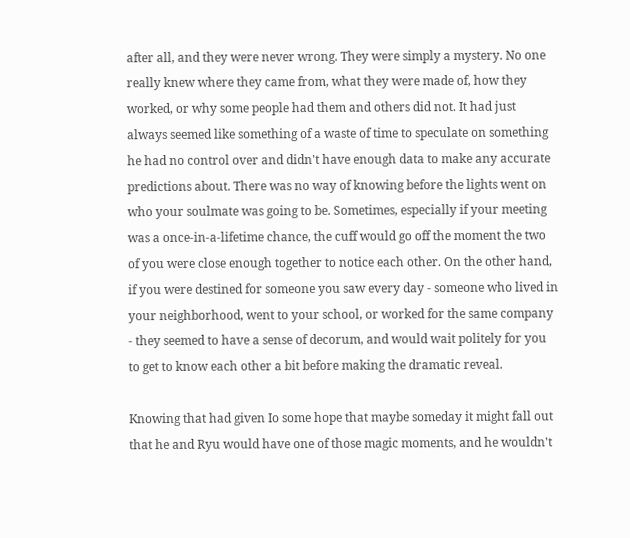after all, and they were never wrong. They were simply a mystery. No one really knew where they came from, what they were made of, how they worked, or why some people had them and others did not. It had just always seemed like something of a waste of time to speculate on something he had no control over and didn't have enough data to make any accurate predictions about. There was no way of knowing before the lights went on who your soulmate was going to be. Sometimes, especially if your meeting was a once-in-a-lifetime chance, the cuff would go off the moment the two of you were close enough together to notice each other. On the other hand, if you were destined for someone you saw every day - someone who lived in your neighborhood, went to your school, or worked for the same company - they seemed to have a sense of decorum, and would wait politely for you to get to know each other a bit before making the dramatic reveal.

Knowing that had given Io some hope that maybe someday it might fall out that he and Ryu would have one of those magic moments, and he wouldn't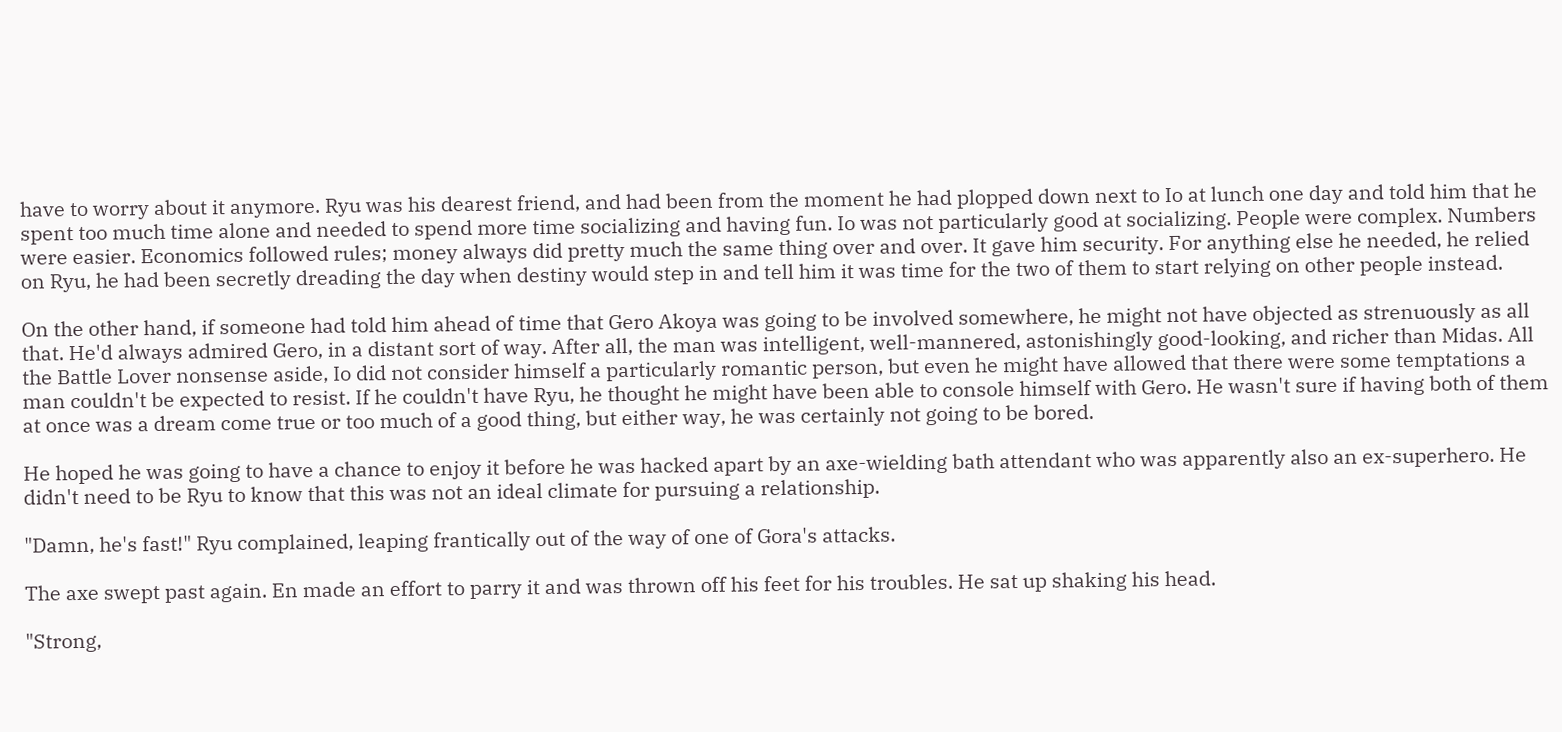have to worry about it anymore. Ryu was his dearest friend, and had been from the moment he had plopped down next to Io at lunch one day and told him that he spent too much time alone and needed to spend more time socializing and having fun. Io was not particularly good at socializing. People were complex. Numbers were easier. Economics followed rules; money always did pretty much the same thing over and over. It gave him security. For anything else he needed, he relied on Ryu, he had been secretly dreading the day when destiny would step in and tell him it was time for the two of them to start relying on other people instead.

On the other hand, if someone had told him ahead of time that Gero Akoya was going to be involved somewhere, he might not have objected as strenuously as all that. He'd always admired Gero, in a distant sort of way. After all, the man was intelligent, well-mannered, astonishingly good-looking, and richer than Midas. All the Battle Lover nonsense aside, Io did not consider himself a particularly romantic person, but even he might have allowed that there were some temptations a man couldn't be expected to resist. If he couldn't have Ryu, he thought he might have been able to console himself with Gero. He wasn't sure if having both of them at once was a dream come true or too much of a good thing, but either way, he was certainly not going to be bored.

He hoped he was going to have a chance to enjoy it before he was hacked apart by an axe-wielding bath attendant who was apparently also an ex-superhero. He didn't need to be Ryu to know that this was not an ideal climate for pursuing a relationship.

"Damn, he's fast!" Ryu complained, leaping frantically out of the way of one of Gora's attacks.

The axe swept past again. En made an effort to parry it and was thrown off his feet for his troubles. He sat up shaking his head.

"Strong,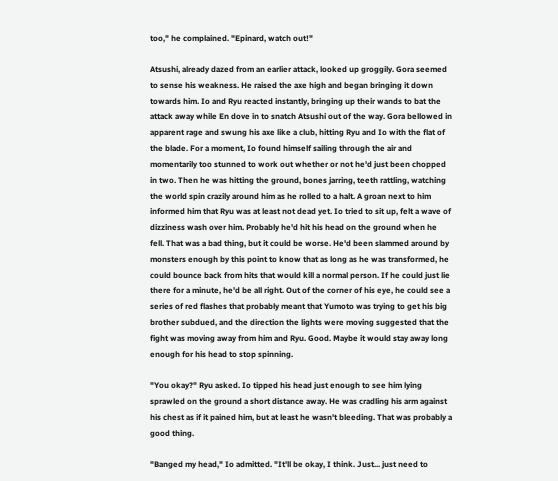too," he complained. "Epinard, watch out!"

Atsushi, already dazed from an earlier attack, looked up groggily. Gora seemed to sense his weakness. He raised the axe high and began bringing it down towards him. Io and Ryu reacted instantly, bringing up their wands to bat the attack away while En dove in to snatch Atsushi out of the way. Gora bellowed in apparent rage and swung his axe like a club, hitting Ryu and Io with the flat of the blade. For a moment, Io found himself sailing through the air and momentarily too stunned to work out whether or not he'd just been chopped in two. Then he was hitting the ground, bones jarring, teeth rattling, watching the world spin crazily around him as he rolled to a halt. A groan next to him informed him that Ryu was at least not dead yet. Io tried to sit up, felt a wave of dizziness wash over him. Probably he'd hit his head on the ground when he fell. That was a bad thing, but it could be worse. He'd been slammed around by monsters enough by this point to know that as long as he was transformed, he could bounce back from hits that would kill a normal person. If he could just lie there for a minute, he'd be all right. Out of the corner of his eye, he could see a series of red flashes that probably meant that Yumoto was trying to get his big brother subdued, and the direction the lights were moving suggested that the fight was moving away from him and Ryu. Good. Maybe it would stay away long enough for his head to stop spinning.

"You okay?" Ryu asked. Io tipped his head just enough to see him lying sprawled on the ground a short distance away. He was cradling his arm against his chest as if it pained him, but at least he wasn't bleeding. That was probably a good thing.

"Banged my head," Io admitted. "It'll be okay, I think. Just... just need to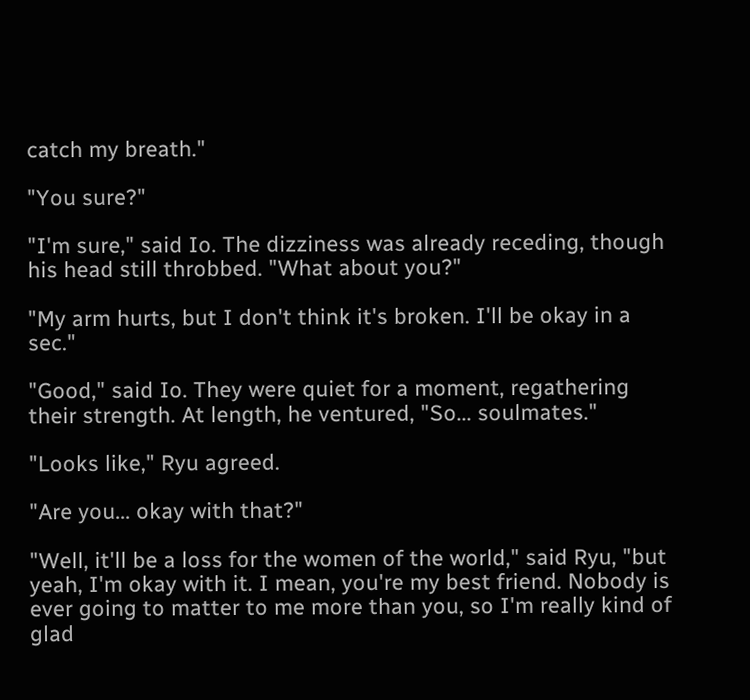catch my breath."

"You sure?"

"I'm sure," said Io. The dizziness was already receding, though his head still throbbed. "What about you?"

"My arm hurts, but I don't think it's broken. I'll be okay in a sec."

"Good," said Io. They were quiet for a moment, regathering their strength. At length, he ventured, "So... soulmates."

"Looks like," Ryu agreed.

"Are you... okay with that?"

"Well, it'll be a loss for the women of the world," said Ryu, "but yeah, I'm okay with it. I mean, you're my best friend. Nobody is ever going to matter to me more than you, so I'm really kind of glad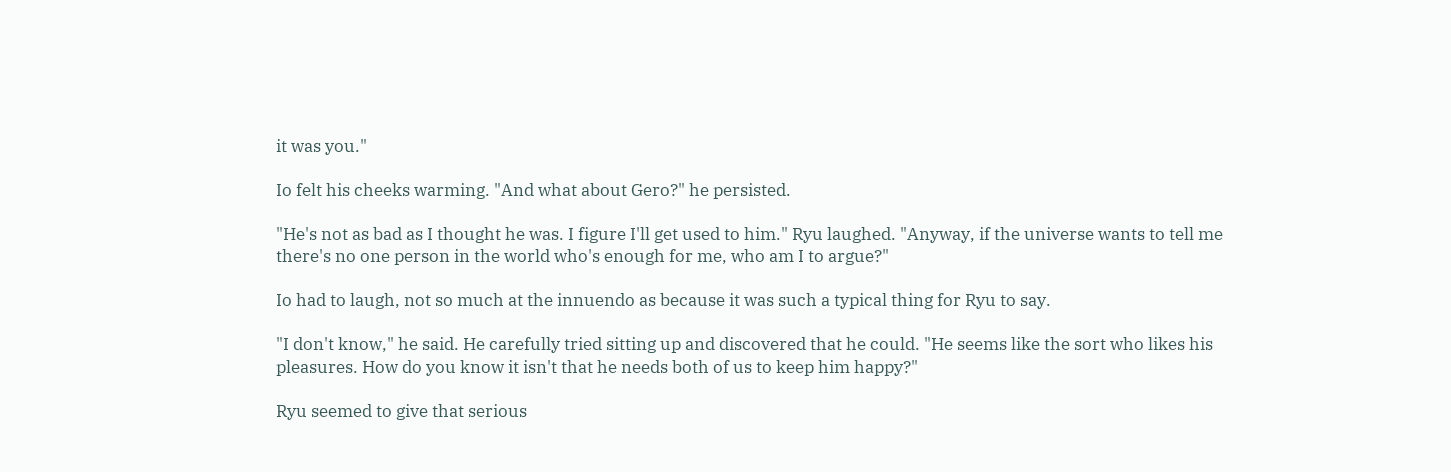it was you."

Io felt his cheeks warming. "And what about Gero?" he persisted.

"He's not as bad as I thought he was. I figure I'll get used to him." Ryu laughed. "Anyway, if the universe wants to tell me there's no one person in the world who's enough for me, who am I to argue?"

Io had to laugh, not so much at the innuendo as because it was such a typical thing for Ryu to say.

"I don't know," he said. He carefully tried sitting up and discovered that he could. "He seems like the sort who likes his pleasures. How do you know it isn't that he needs both of us to keep him happy?"

Ryu seemed to give that serious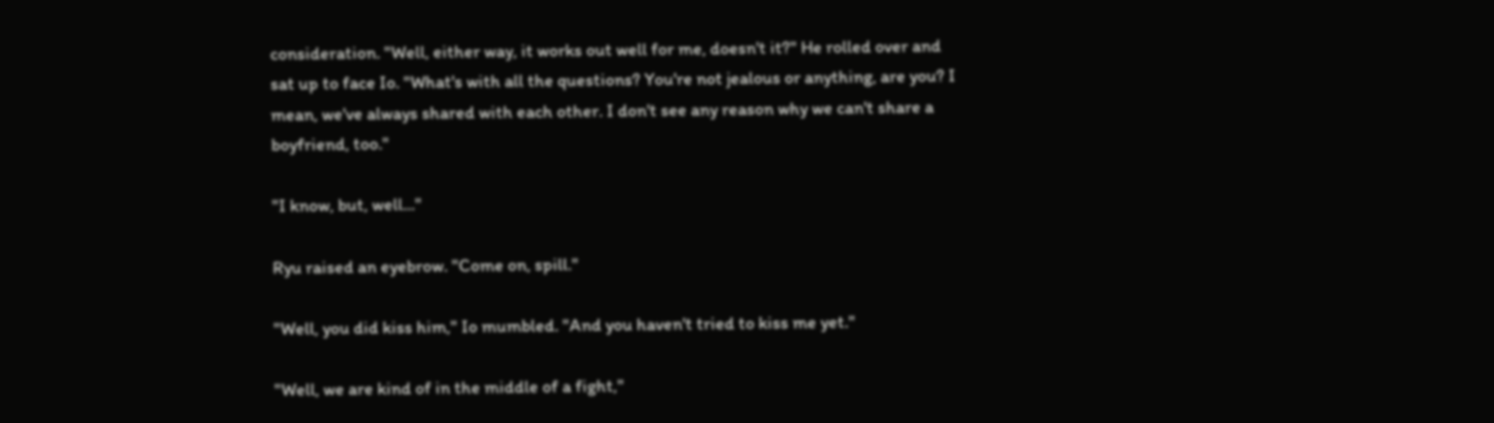consideration. "Well, either way, it works out well for me, doesn't it?" He rolled over and sat up to face Io. "What's with all the questions? You're not jealous or anything, are you? I mean, we've always shared with each other. I don't see any reason why we can't share a boyfriend, too."

"I know, but, well..."

Ryu raised an eyebrow. "Come on, spill."

"Well, you did kiss him," Io mumbled. "And you haven't tried to kiss me yet."

"Well, we are kind of in the middle of a fight,"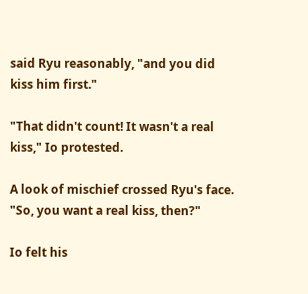said Ryu reasonably, "and you did kiss him first."

"That didn't count! It wasn't a real kiss," Io protested.

A look of mischief crossed Ryu's face. "So, you want a real kiss, then?"

Io felt his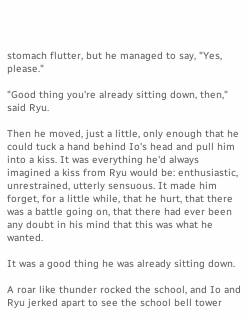stomach flutter, but he managed to say, "Yes, please."

"Good thing you're already sitting down, then," said Ryu.

Then he moved, just a little, only enough that he could tuck a hand behind Io's head and pull him into a kiss. It was everything he'd always imagined a kiss from Ryu would be: enthusiastic, unrestrained, utterly sensuous. It made him forget, for a little while, that he hurt, that there was a battle going on, that there had ever been any doubt in his mind that this was what he wanted.

It was a good thing he was already sitting down.

A roar like thunder rocked the school, and Io and Ryu jerked apart to see the school bell tower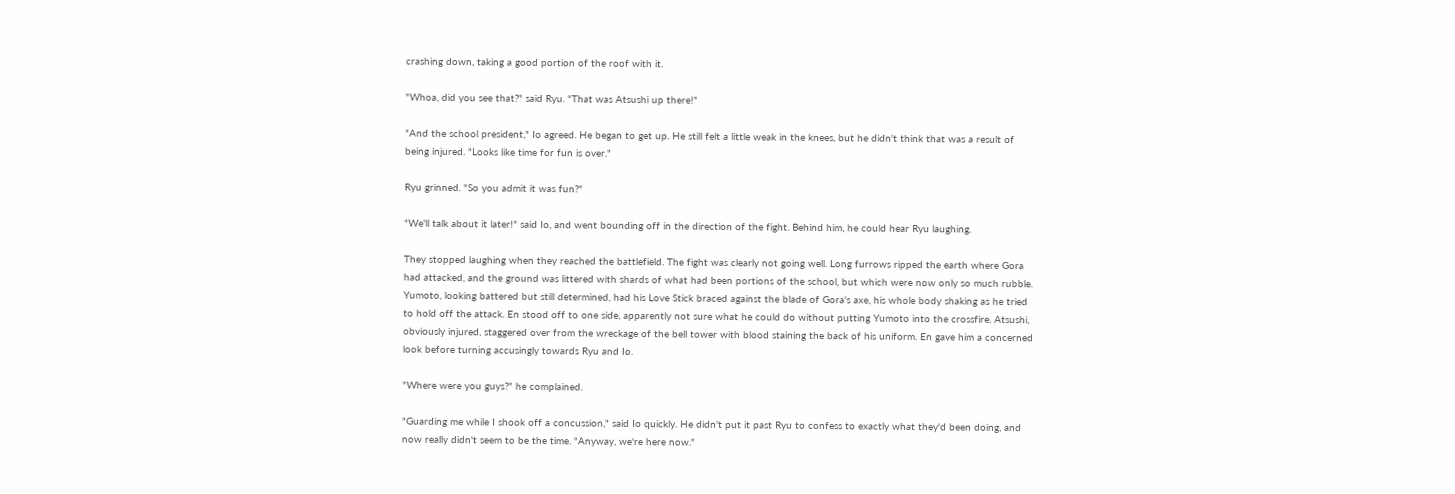crashing down, taking a good portion of the roof with it.

"Whoa, did you see that?" said Ryu. "That was Atsushi up there!"

"And the school president," Io agreed. He began to get up. He still felt a little weak in the knees, but he didn't think that was a result of being injured. "Looks like time for fun is over."

Ryu grinned. "So you admit it was fun?"

"We'll talk about it later!" said Io, and went bounding off in the direction of the fight. Behind him, he could hear Ryu laughing.

They stopped laughing when they reached the battlefield. The fight was clearly not going well. Long furrows ripped the earth where Gora had attacked, and the ground was littered with shards of what had been portions of the school, but which were now only so much rubble. Yumoto, looking battered but still determined, had his Love Stick braced against the blade of Gora's axe, his whole body shaking as he tried to hold off the attack. En stood off to one side, apparently not sure what he could do without putting Yumoto into the crossfire. Atsushi, obviously injured, staggered over from the wreckage of the bell tower with blood staining the back of his uniform. En gave him a concerned look before turning accusingly towards Ryu and Io.

"Where were you guys?" he complained.

"Guarding me while I shook off a concussion," said Io quickly. He didn't put it past Ryu to confess to exactly what they'd been doing, and now really didn't seem to be the time. "Anyway, we're here now."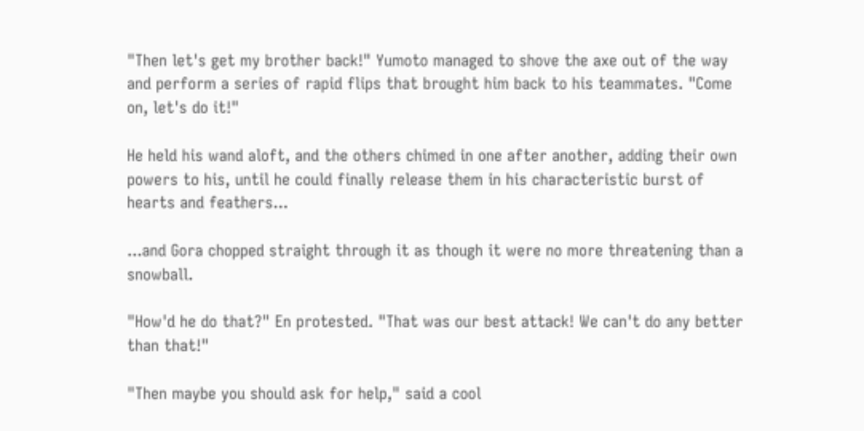"Then let's get my brother back!" Yumoto managed to shove the axe out of the way and perform a series of rapid flips that brought him back to his teammates. "Come on, let's do it!"

He held his wand aloft, and the others chimed in one after another, adding their own powers to his, until he could finally release them in his characteristic burst of hearts and feathers...

...and Gora chopped straight through it as though it were no more threatening than a snowball.

"How'd he do that?" En protested. "That was our best attack! We can't do any better than that!"

"Then maybe you should ask for help," said a cool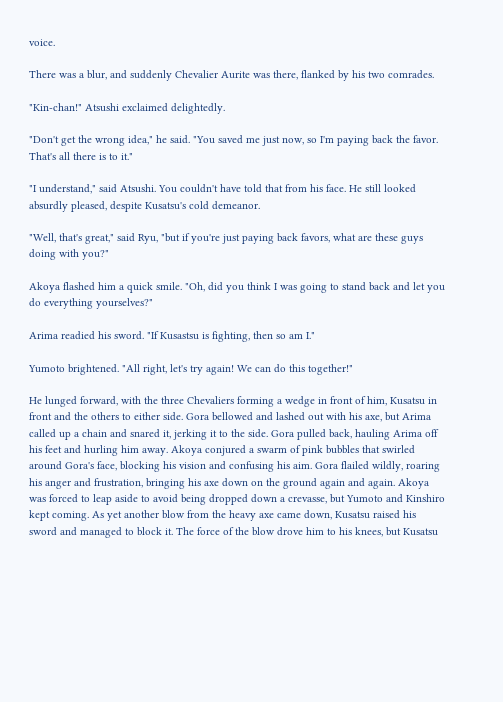voice.

There was a blur, and suddenly Chevalier Aurite was there, flanked by his two comrades.

"Kin-chan!" Atsushi exclaimed delightedly.

"Don't get the wrong idea," he said. "You saved me just now, so I'm paying back the favor. That's all there is to it."

"I understand," said Atsushi. You couldn't have told that from his face. He still looked absurdly pleased, despite Kusatsu's cold demeanor.

"Well, that's great," said Ryu, "but if you're just paying back favors, what are these guys doing with you?"

Akoya flashed him a quick smile. "Oh, did you think I was going to stand back and let you do everything yourselves?"

Arima readied his sword. "If Kusastsu is fighting, then so am I."

Yumoto brightened. "All right, let's try again! We can do this together!"

He lunged forward, with the three Chevaliers forming a wedge in front of him, Kusatsu in front and the others to either side. Gora bellowed and lashed out with his axe, but Arima called up a chain and snared it, jerking it to the side. Gora pulled back, hauling Arima off his feet and hurling him away. Akoya conjured a swarm of pink bubbles that swirled around Gora's face, blocking his vision and confusing his aim. Gora flailed wildly, roaring his anger and frustration, bringing his axe down on the ground again and again. Akoya was forced to leap aside to avoid being dropped down a crevasse, but Yumoto and Kinshiro kept coming. As yet another blow from the heavy axe came down, Kusatsu raised his sword and managed to block it. The force of the blow drove him to his knees, but Kusatsu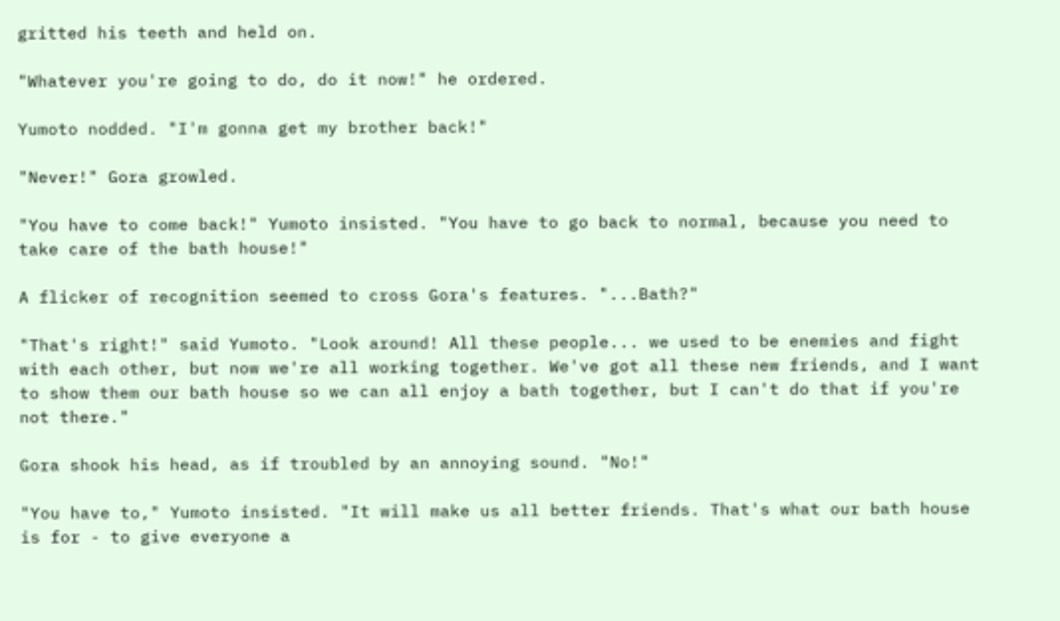gritted his teeth and held on.

"Whatever you're going to do, do it now!" he ordered.

Yumoto nodded. "I'm gonna get my brother back!"

"Never!" Gora growled.

"You have to come back!" Yumoto insisted. "You have to go back to normal, because you need to take care of the bath house!"

A flicker of recognition seemed to cross Gora's features. "...Bath?"

"That's right!" said Yumoto. "Look around! All these people... we used to be enemies and fight with each other, but now we're all working together. We've got all these new friends, and I want to show them our bath house so we can all enjoy a bath together, but I can't do that if you're not there."

Gora shook his head, as if troubled by an annoying sound. "No!"

"You have to," Yumoto insisted. "It will make us all better friends. That's what our bath house is for - to give everyone a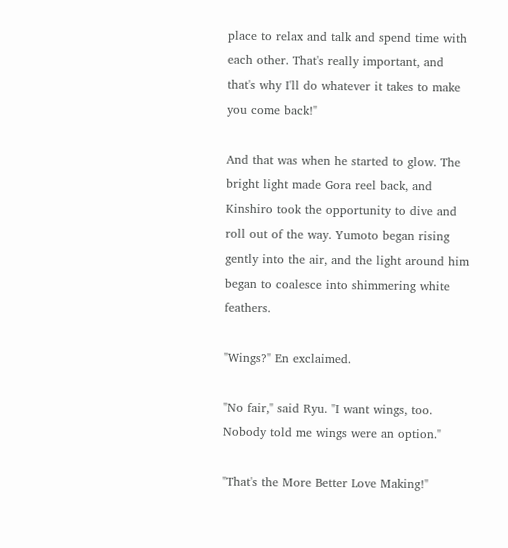place to relax and talk and spend time with each other. That's really important, and that's why I'll do whatever it takes to make you come back!"

And that was when he started to glow. The bright light made Gora reel back, and Kinshiro took the opportunity to dive and roll out of the way. Yumoto began rising gently into the air, and the light around him began to coalesce into shimmering white feathers.

"Wings?" En exclaimed.

"No fair," said Ryu. "I want wings, too. Nobody told me wings were an option."

"That's the More Better Love Making!"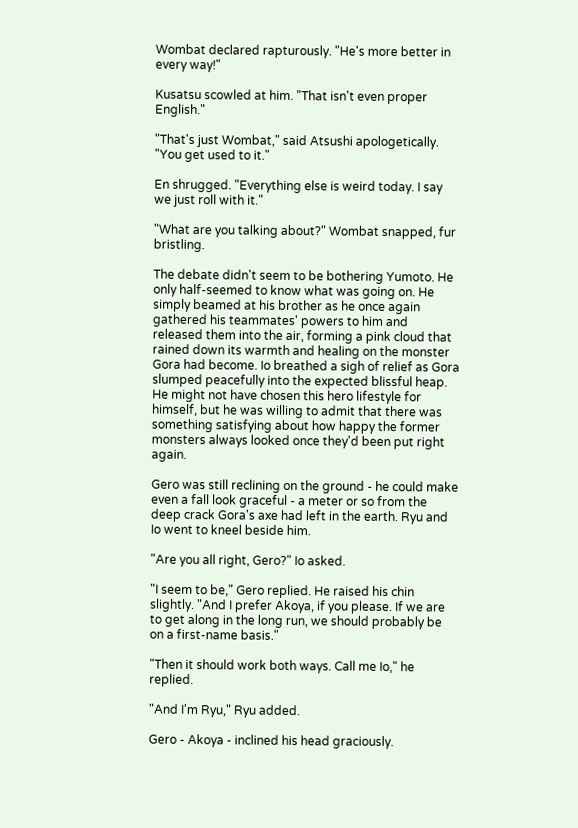Wombat declared rapturously. "He's more better in every way!"

Kusatsu scowled at him. "That isn't even proper English."

"That's just Wombat," said Atsushi apologetically. "You get used to it."

En shrugged. "Everything else is weird today. I say we just roll with it."

"What are you talking about?" Wombat snapped, fur bristling.

The debate didn't seem to be bothering Yumoto. He only half-seemed to know what was going on. He simply beamed at his brother as he once again gathered his teammates' powers to him and released them into the air, forming a pink cloud that rained down its warmth and healing on the monster Gora had become. Io breathed a sigh of relief as Gora slumped peacefully into the expected blissful heap. He might not have chosen this hero lifestyle for himself, but he was willing to admit that there was something satisfying about how happy the former monsters always looked once they'd been put right again.

Gero was still reclining on the ground - he could make even a fall look graceful - a meter or so from the deep crack Gora's axe had left in the earth. Ryu and Io went to kneel beside him.

"Are you all right, Gero?" Io asked.

"I seem to be," Gero replied. He raised his chin slightly. "And I prefer Akoya, if you please. If we are to get along in the long run, we should probably be on a first-name basis."

"Then it should work both ways. Call me Io," he replied.

"And I'm Ryu," Ryu added.

Gero - Akoya - inclined his head graciously.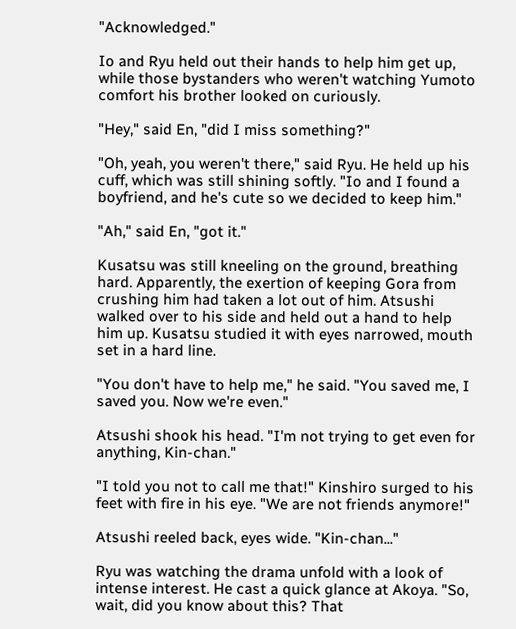"Acknowledged."

Io and Ryu held out their hands to help him get up, while those bystanders who weren't watching Yumoto comfort his brother looked on curiously.

"Hey," said En, "did I miss something?"

"Oh, yeah, you weren't there," said Ryu. He held up his cuff, which was still shining softly. "Io and I found a boyfriend, and he's cute so we decided to keep him."

"Ah," said En, "got it."

Kusatsu was still kneeling on the ground, breathing hard. Apparently, the exertion of keeping Gora from crushing him had taken a lot out of him. Atsushi walked over to his side and held out a hand to help him up. Kusatsu studied it with eyes narrowed, mouth set in a hard line.

"You don't have to help me," he said. "You saved me, I saved you. Now we're even."

Atsushi shook his head. "I'm not trying to get even for anything, Kin-chan."

"I told you not to call me that!" Kinshiro surged to his feet with fire in his eye. "We are not friends anymore!"

Atsushi reeled back, eyes wide. "Kin-chan..."

Ryu was watching the drama unfold with a look of intense interest. He cast a quick glance at Akoya. "So, wait, did you know about this? That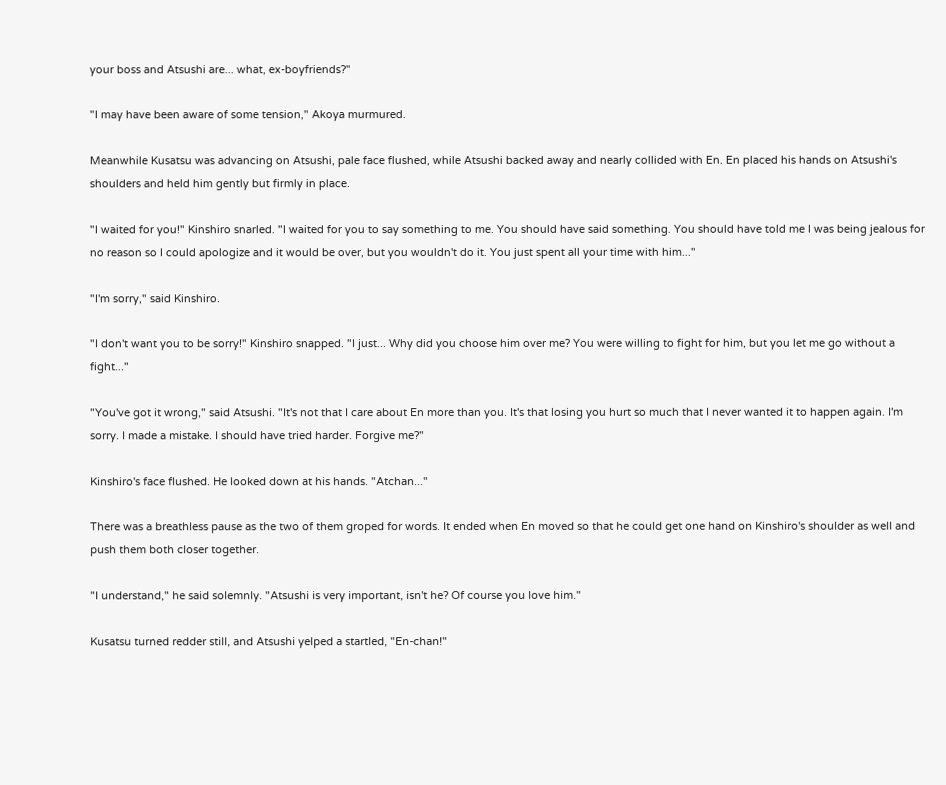your boss and Atsushi are... what, ex-boyfriends?"

"I may have been aware of some tension," Akoya murmured.

Meanwhile Kusatsu was advancing on Atsushi, pale face flushed, while Atsushi backed away and nearly collided with En. En placed his hands on Atsushi's shoulders and held him gently but firmly in place.

"I waited for you!" Kinshiro snarled. "I waited for you to say something to me. You should have said something. You should have told me I was being jealous for no reason so I could apologize and it would be over, but you wouldn't do it. You just spent all your time with him..."

"I'm sorry," said Kinshiro.

"I don't want you to be sorry!" Kinshiro snapped. "I just... Why did you choose him over me? You were willing to fight for him, but you let me go without a fight..."

"You've got it wrong," said Atsushi. "It's not that I care about En more than you. It's that losing you hurt so much that I never wanted it to happen again. I'm sorry. I made a mistake. I should have tried harder. Forgive me?"

Kinshiro's face flushed. He looked down at his hands. "Atchan..."

There was a breathless pause as the two of them groped for words. It ended when En moved so that he could get one hand on Kinshiro's shoulder as well and push them both closer together.

"I understand," he said solemnly. "Atsushi is very important, isn't he? Of course you love him."

Kusatsu turned redder still, and Atsushi yelped a startled, "En-chan!"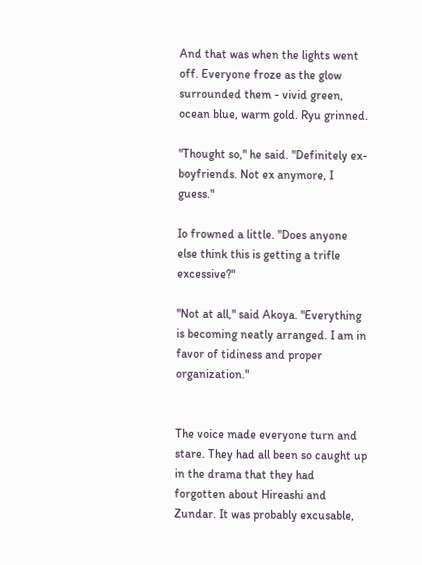And that was when the lights went off. Everyone froze as the glow surrounded them - vivid green, ocean blue, warm gold. Ryu grinned.

"Thought so," he said. "Definitely ex-boyfriends. Not ex anymore, I guess."

Io frowned a little. "Does anyone else think this is getting a trifle excessive?"

"Not at all," said Akoya. "Everything is becoming neatly arranged. I am in favor of tidiness and proper organization."


The voice made everyone turn and stare. They had all been so caught up in the drama that they had forgotten about Hireashi and Zundar. It was probably excusable,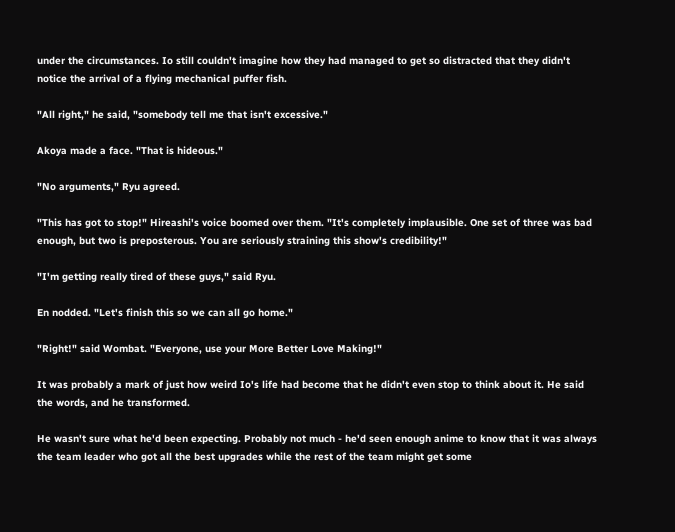under the circumstances. Io still couldn't imagine how they had managed to get so distracted that they didn't notice the arrival of a flying mechanical puffer fish.

"All right," he said, "somebody tell me that isn't excessive."

Akoya made a face. "That is hideous."

"No arguments," Ryu agreed.

"This has got to stop!" Hireashi's voice boomed over them. "It's completely implausible. One set of three was bad enough, but two is preposterous. You are seriously straining this show's credibility!"

"I'm getting really tired of these guys," said Ryu.

En nodded. "Let's finish this so we can all go home."

"Right!" said Wombat. "Everyone, use your More Better Love Making!"

It was probably a mark of just how weird Io's life had become that he didn't even stop to think about it. He said the words, and he transformed.

He wasn't sure what he'd been expecting. Probably not much - he'd seen enough anime to know that it was always the team leader who got all the best upgrades while the rest of the team might get some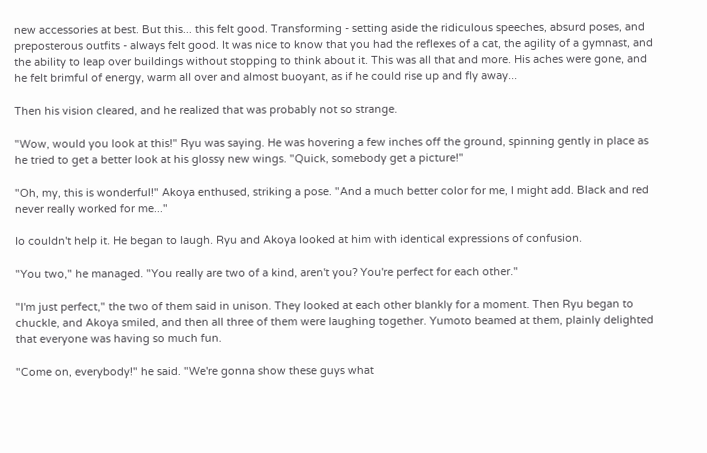new accessories at best. But this... this felt good. Transforming - setting aside the ridiculous speeches, absurd poses, and preposterous outfits - always felt good. It was nice to know that you had the reflexes of a cat, the agility of a gymnast, and the ability to leap over buildings without stopping to think about it. This was all that and more. His aches were gone, and he felt brimful of energy, warm all over and almost buoyant, as if he could rise up and fly away...

Then his vision cleared, and he realized that was probably not so strange.

"Wow, would you look at this!" Ryu was saying. He was hovering a few inches off the ground, spinning gently in place as he tried to get a better look at his glossy new wings. "Quick, somebody get a picture!"

"Oh, my, this is wonderful!" Akoya enthused, striking a pose. "And a much better color for me, I might add. Black and red never really worked for me..."

Io couldn't help it. He began to laugh. Ryu and Akoya looked at him with identical expressions of confusion.

"You two," he managed. "You really are two of a kind, aren't you? You're perfect for each other."

"I'm just perfect," the two of them said in unison. They looked at each other blankly for a moment. Then Ryu began to chuckle, and Akoya smiled, and then all three of them were laughing together. Yumoto beamed at them, plainly delighted that everyone was having so much fun.

"Come on, everybody!" he said. "We're gonna show these guys what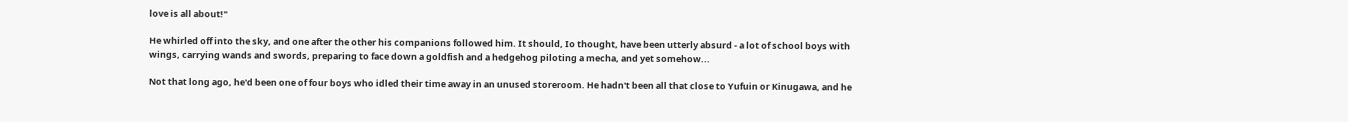love is all about!"

He whirled off into the sky, and one after the other his companions followed him. It should, Io thought, have been utterly absurd - a lot of school boys with wings, carrying wands and swords, preparing to face down a goldfish and a hedgehog piloting a mecha, and yet somehow...

Not that long ago, he'd been one of four boys who idled their time away in an unused storeroom. He hadn't been all that close to Yufuin or Kinugawa, and he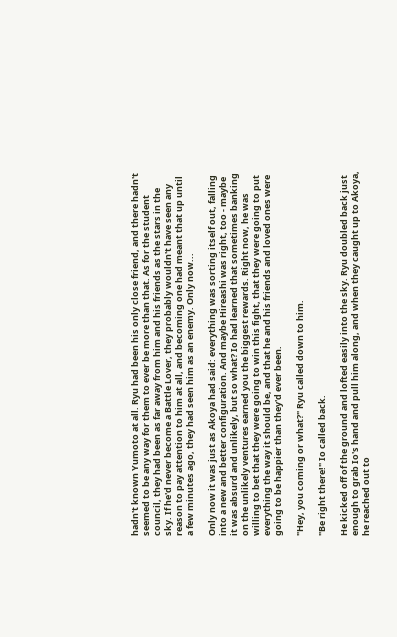hadn't known Yumoto at all. Ryu had been his only close friend, and there hadn't seemed to be any way for them to ever be more than that. As for the student council, they had been as far away from him and his friends as the stars in the sky. If he'd never become a Battle Lover, they probably wouldn't have seen any reason to pay attention to him at all, and becoming one had meant that up until a few minutes ago, they had seen him as an enemy. Only now...

Only now it was just as Akoya had said: everything was sorting itself out, falling into a new and better configuration. And maybe Hireashi was right, too - maybe it was absurd and unlikely, but so what? Io had learned that sometimes banking on the unlikely ventures earned you the biggest rewards. Right now, he was willing to bet that they were going to win this fight, that they were going to put everything the way it should be, and that he and his friends and loved ones were going to be happier than they'd ever been.

"Hey, you coming or what?" Ryu called down to him.

"Be right there!" Io called back.

He kicked off of the ground and lofted easily into the sky. Ryu doubled back just enough to grab Io's hand and pull him along, and when they caught up to Akoya, he reached out to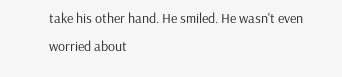take his other hand. He smiled. He wasn't even worried about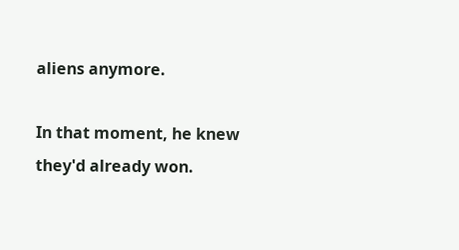aliens anymore.

In that moment, he knew they'd already won.